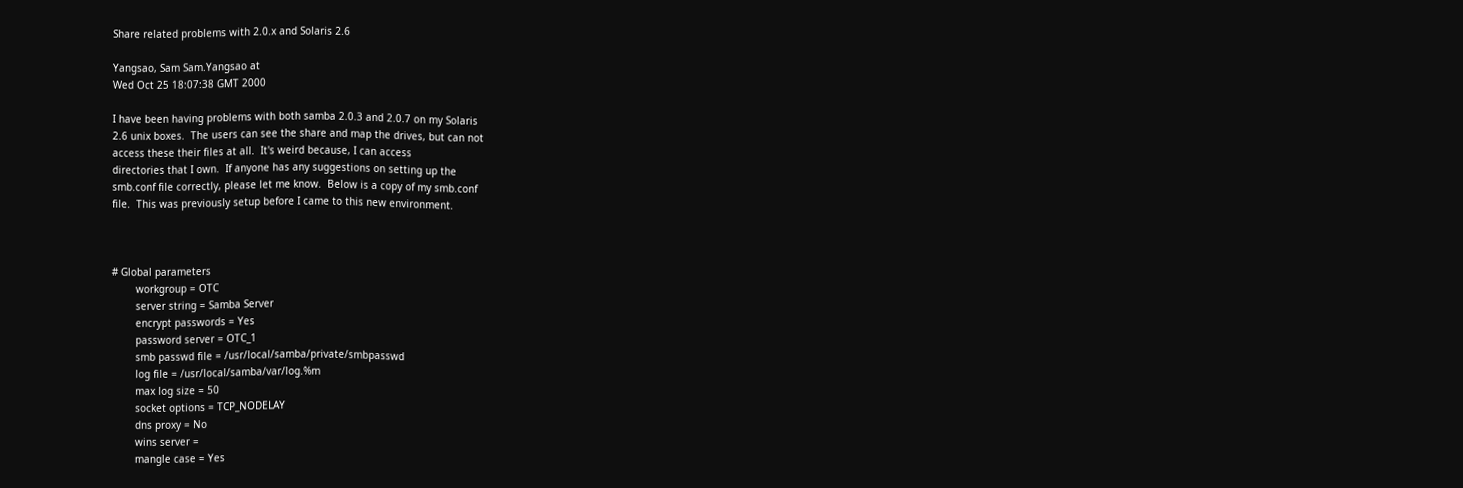Share related problems with 2.0.x and Solaris 2.6

Yangsao, Sam Sam.Yangsao at
Wed Oct 25 18:07:38 GMT 2000

I have been having problems with both samba 2.0.3 and 2.0.7 on my Solaris
2.6 unix boxes.  The users can see the share and map the drives, but can not
access these their files at all.  It's weird because, I can access
directories that I own.  If anyone has any suggestions on setting up the
smb.conf file correctly, please let me know.  Below is a copy of my smb.conf
file.  This was previously setup before I came to this new environment.



# Global parameters
        workgroup = OTC
        server string = Samba Server
        encrypt passwords = Yes
        password server = OTC_1
        smb passwd file = /usr/local/samba/private/smbpasswd
        log file = /usr/local/samba/var/log.%m
        max log size = 50
        socket options = TCP_NODELAY
        dns proxy = No
        wins server =
        mangle case = Yes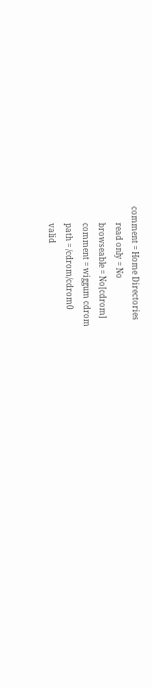comment = Home Directories
        read only = No
        browseable = No[cdrom]
        comment = wiggum cdrom
        path = /cdrom/cdrom0
        valid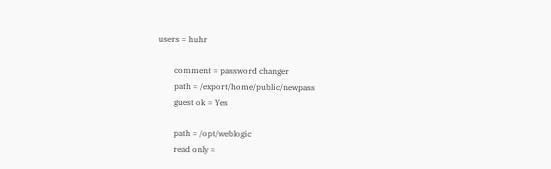users = huhr

        comment = password changer
        path = /export/home/public/newpass
        guest ok = Yes

        path = /opt/weblogic
        read only =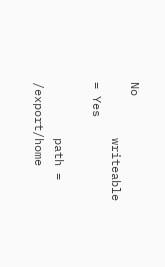No
        writeable = Yes

        path = /export/home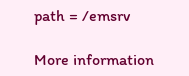path = /emsrv

More information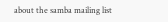about the samba mailing list